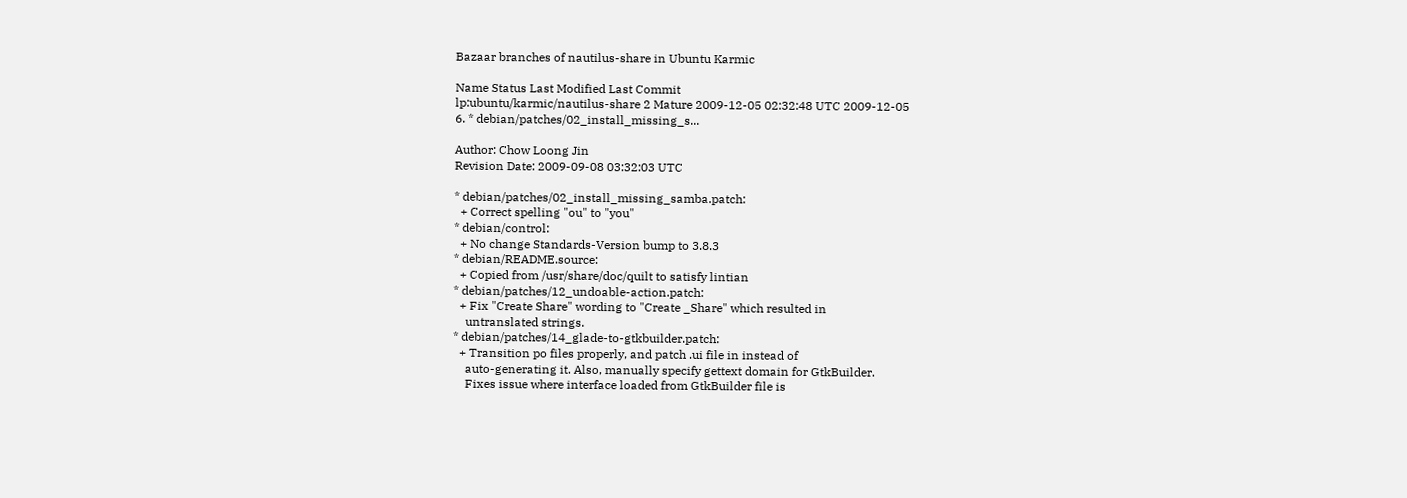Bazaar branches of nautilus-share in Ubuntu Karmic

Name Status Last Modified Last Commit
lp:ubuntu/karmic/nautilus-share 2 Mature 2009-12-05 02:32:48 UTC 2009-12-05
6. * debian/patches/02_install_missing_s...

Author: Chow Loong Jin
Revision Date: 2009-09-08 03:32:03 UTC

* debian/patches/02_install_missing_samba.patch:
  + Correct spelling "ou" to "you"
* debian/control:
  + No change Standards-Version bump to 3.8.3
* debian/README.source:
  + Copied from /usr/share/doc/quilt to satisfy lintian
* debian/patches/12_undoable-action.patch:
  + Fix "Create Share" wording to "Create _Share" which resulted in
    untranslated strings.
* debian/patches/14_glade-to-gtkbuilder.patch:
  + Transition po files properly, and patch .ui file in instead of
    auto-generating it. Also, manually specify gettext domain for GtkBuilder.
    Fixes issue where interface loaded from GtkBuilder file is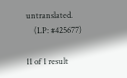untranslated.
    (LP: #425677)

11 of 1 result